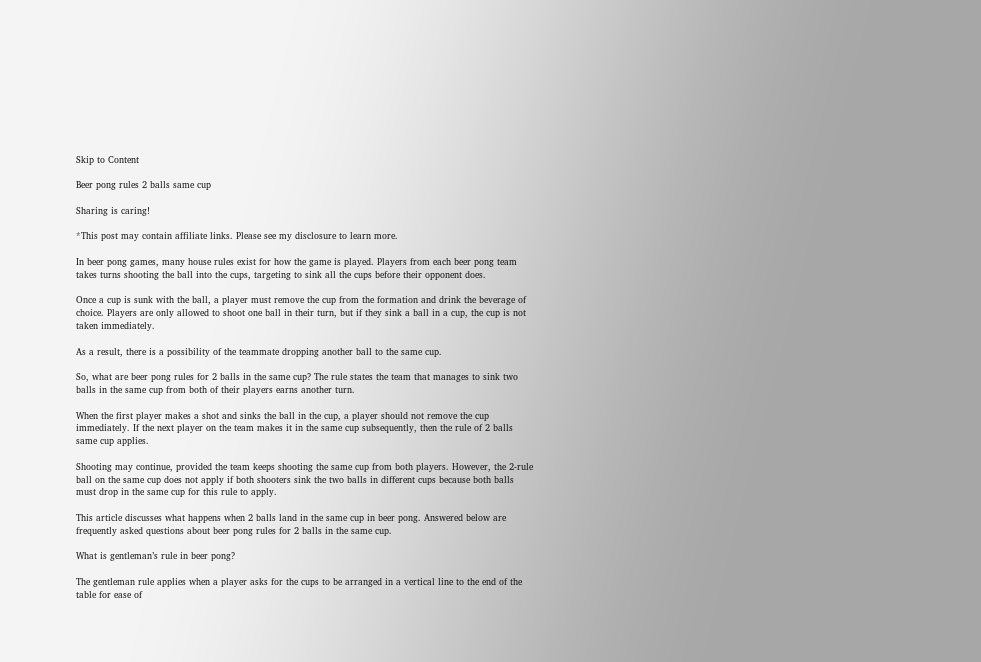Skip to Content

Beer pong rules 2 balls same cup

Sharing is caring!

*This post may contain affiliate links. Please see my disclosure to learn more.

In beer pong games, many house rules exist for how the game is played. Players from each beer pong team takes turns shooting the ball into the cups, targeting to sink all the cups before their opponent does.

Once a cup is sunk with the ball, a player must remove the cup from the formation and drink the beverage of choice. Players are only allowed to shoot one ball in their turn, but if they sink a ball in a cup, the cup is not taken immediately.

As a result, there is a possibility of the teammate dropping another ball to the same cup.

So, what are beer pong rules for 2 balls in the same cup? The rule states the team that manages to sink two balls in the same cup from both of their players earns another turn.

When the first player makes a shot and sinks the ball in the cup, a player should not remove the cup immediately. If the next player on the team makes it in the same cup subsequently, then the rule of 2 balls same cup applies.

Shooting may continue, provided the team keeps shooting the same cup from both players. However, the 2-rule ball on the same cup does not apply if both shooters sink the two balls in different cups because both balls must drop in the same cup for this rule to apply.

This article discusses what happens when 2 balls land in the same cup in beer pong. Answered below are frequently asked questions about beer pong rules for 2 balls in the same cup.

What is gentleman’s rule in beer pong?

The gentleman rule applies when a player asks for the cups to be arranged in a vertical line to the end of the table for ease of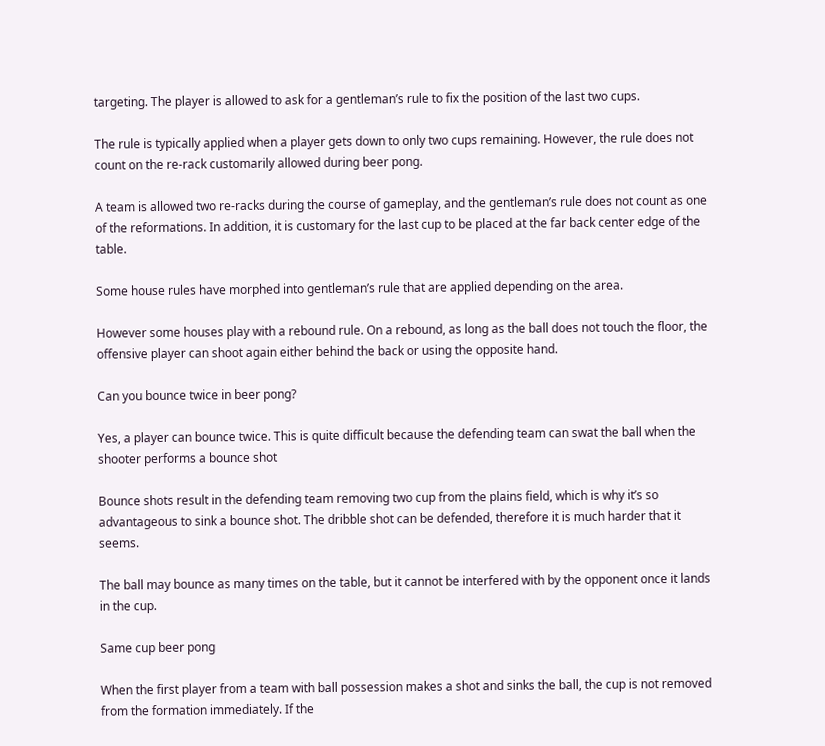targeting. The player is allowed to ask for a gentleman’s rule to fix the position of the last two cups.

The rule is typically applied when a player gets down to only two cups remaining. However, the rule does not count on the re-rack customarily allowed during beer pong.

A team is allowed two re-racks during the course of gameplay, and the gentleman’s rule does not count as one of the reformations. In addition, it is customary for the last cup to be placed at the far back center edge of the table.

Some house rules have morphed into gentleman’s rule that are applied depending on the area.

However some houses play with a rebound rule. On a rebound, as long as the ball does not touch the floor, the offensive player can shoot again either behind the back or using the opposite hand.

Can you bounce twice in beer pong?

Yes, a player can bounce twice. This is quite difficult because the defending team can swat the ball when the shooter performs a bounce shot

Bounce shots result in the defending team removing two cup from the plains field, which is why it’s so advantageous to sink a bounce shot. The dribble shot can be defended, therefore it is much harder that it seems.

The ball may bounce as many times on the table, but it cannot be interfered with by the opponent once it lands in the cup.

Same cup beer pong

When the first player from a team with ball possession makes a shot and sinks the ball, the cup is not removed from the formation immediately. If the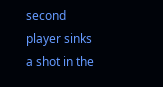second player sinks a shot in the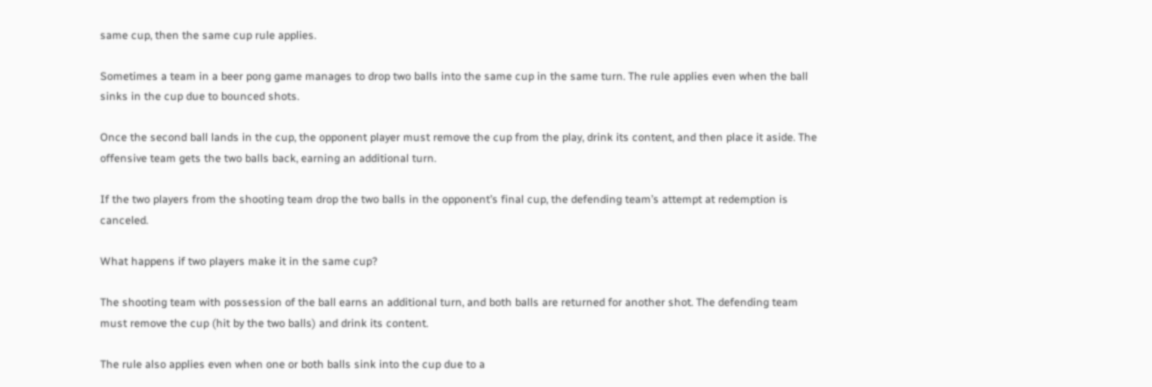same cup, then the same cup rule applies.

Sometimes a team in a beer pong game manages to drop two balls into the same cup in the same turn. The rule applies even when the ball sinks in the cup due to bounced shots.

Once the second ball lands in the cup, the opponent player must remove the cup from the play, drink its content, and then place it aside. The offensive team gets the two balls back, earning an additional turn.

If the two players from the shooting team drop the two balls in the opponent’s final cup, the defending team’s attempt at redemption is canceled.

What happens if two players make it in the same cup?

The shooting team with possession of the ball earns an additional turn, and both balls are returned for another shot. The defending team must remove the cup (hit by the two balls) and drink its content.

The rule also applies even when one or both balls sink into the cup due to a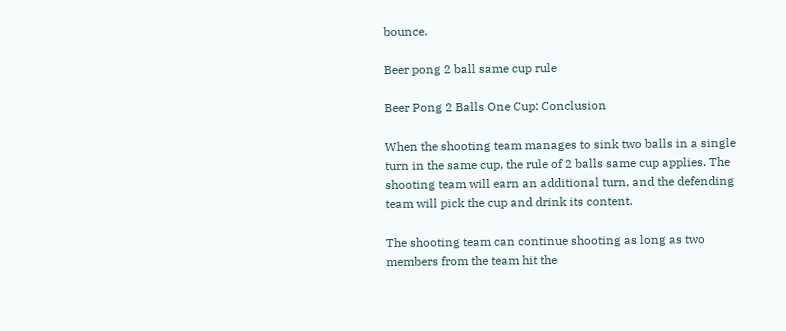bounce.

Beer pong 2 ball same cup rule

Beer Pong 2 Balls One Cup: Conclusion

When the shooting team manages to sink two balls in a single turn in the same cup, the rule of 2 balls same cup applies. The shooting team will earn an additional turn, and the defending team will pick the cup and drink its content.

The shooting team can continue shooting as long as two members from the team hit the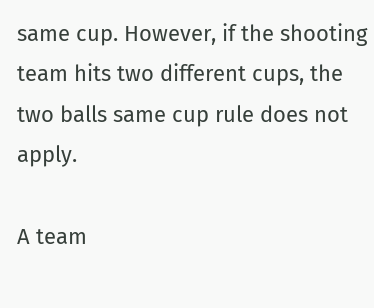same cup. However, if the shooting team hits two different cups, the two balls same cup rule does not apply.

A team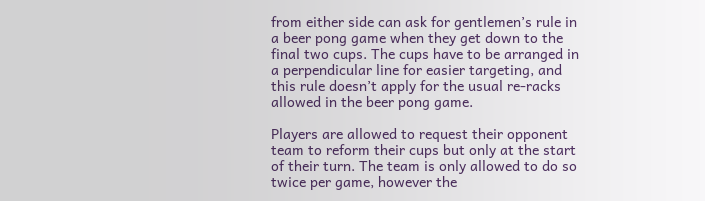from either side can ask for gentlemen’s rule in a beer pong game when they get down to the final two cups. The cups have to be arranged in a perpendicular line for easier targeting, and this rule doesn’t apply for the usual re-racks allowed in the beer pong game.

Players are allowed to request their opponent team to reform their cups but only at the start of their turn. The team is only allowed to do so twice per game, however the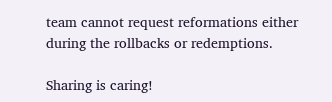team cannot request reformations either during the rollbacks or redemptions.

Sharing is caring!